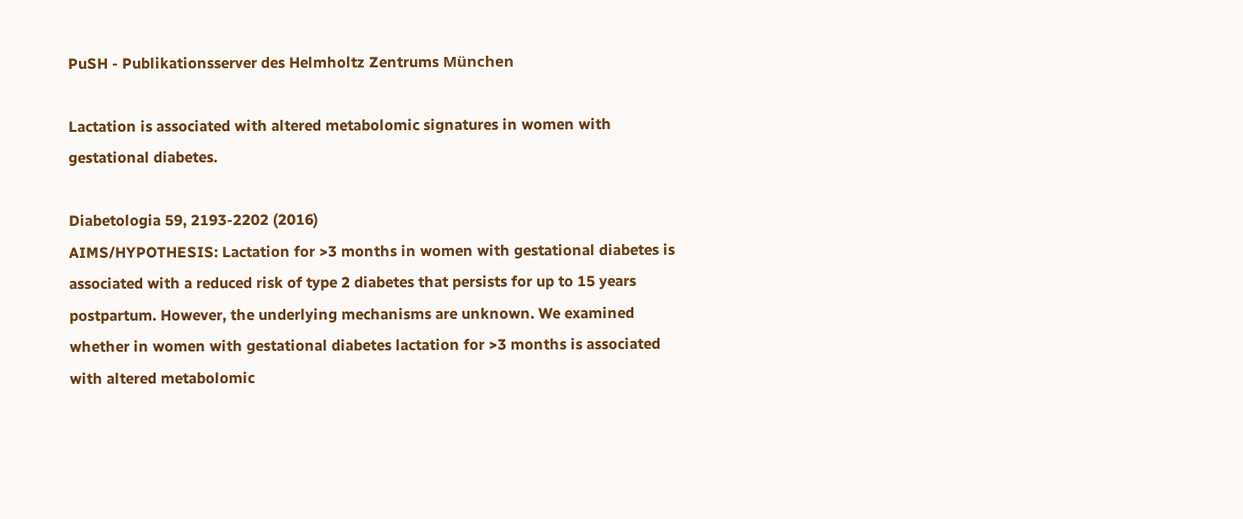PuSH - Publikationsserver des Helmholtz Zentrums München

Lactation is associated with altered metabolomic signatures in women with gestational diabetes.

Diabetologia 59, 2193-2202 (2016)
AIMS/HYPOTHESIS: Lactation for >3 months in women with gestational diabetes is associated with a reduced risk of type 2 diabetes that persists for up to 15 years postpartum. However, the underlying mechanisms are unknown. We examined whether in women with gestational diabetes lactation for >3 months is associated with altered metabolomic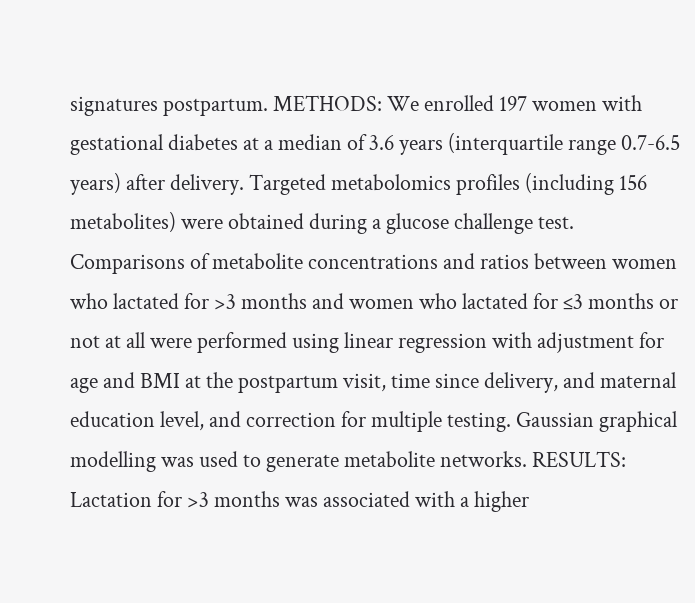signatures postpartum. METHODS: We enrolled 197 women with gestational diabetes at a median of 3.6 years (interquartile range 0.7-6.5 years) after delivery. Targeted metabolomics profiles (including 156 metabolites) were obtained during a glucose challenge test. Comparisons of metabolite concentrations and ratios between women who lactated for >3 months and women who lactated for ≤3 months or not at all were performed using linear regression with adjustment for age and BMI at the postpartum visit, time since delivery, and maternal education level, and correction for multiple testing. Gaussian graphical modelling was used to generate metabolite networks. RESULTS: Lactation for >3 months was associated with a higher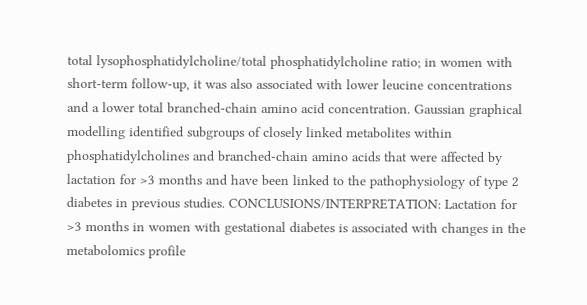total lysophosphatidylcholine/total phosphatidylcholine ratio; in women with short-term follow-up, it was also associated with lower leucine concentrations and a lower total branched-chain amino acid concentration. Gaussian graphical modelling identified subgroups of closely linked metabolites within phosphatidylcholines and branched-chain amino acids that were affected by lactation for >3 months and have been linked to the pathophysiology of type 2 diabetes in previous studies. CONCLUSIONS/INTERPRETATION: Lactation for >3 months in women with gestational diabetes is associated with changes in the metabolomics profile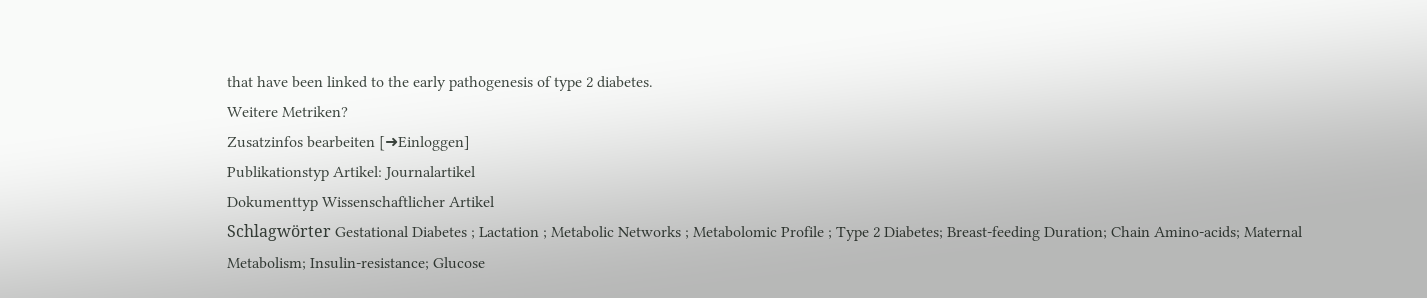that have been linked to the early pathogenesis of type 2 diabetes.
Weitere Metriken?
Zusatzinfos bearbeiten [➜Einloggen]
Publikationstyp Artikel: Journalartikel
Dokumenttyp Wissenschaftlicher Artikel
Schlagwörter Gestational Diabetes ; Lactation ; Metabolic Networks ; Metabolomic Profile ; Type 2 Diabetes; Breast-feeding Duration; Chain Amino-acids; Maternal Metabolism; Insulin-resistance; Glucose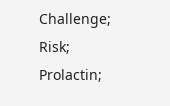Challenge; Risk; Prolactin;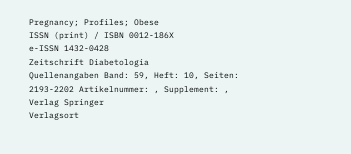Pregnancy; Profiles; Obese
ISSN (print) / ISBN 0012-186X
e-ISSN 1432-0428
Zeitschrift Diabetologia
Quellenangaben Band: 59, Heft: 10, Seiten: 2193-2202 Artikelnummer: , Supplement: ,
Verlag Springer
Verlagsort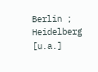Berlin ; Heidelberg [u.a.]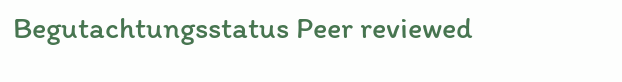Begutachtungsstatus Peer reviewed